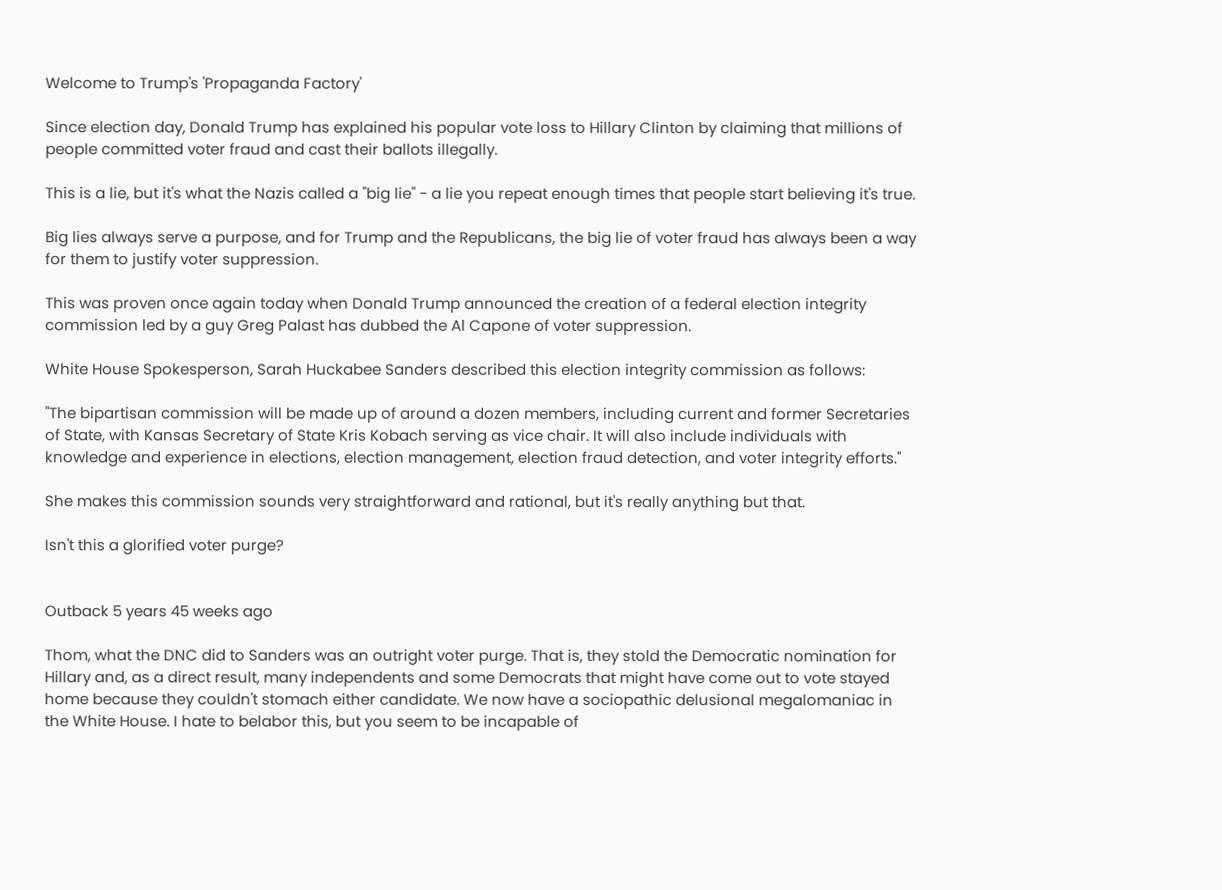Welcome to Trump's 'Propaganda Factory'

Since election day, Donald Trump has explained his popular vote loss to Hillary Clinton by claiming that millions of people committed voter fraud and cast their ballots illegally.

This is a lie, but it's what the Nazis called a "big lie" - a lie you repeat enough times that people start believing it's true.

Big lies always serve a purpose, and for Trump and the Republicans, the big lie of voter fraud has always been a way for them to justify voter suppression.

This was proven once again today when Donald Trump announced the creation of a federal election integrity commission led by a guy Greg Palast has dubbed the Al Capone of voter suppression.

White House Spokesperson, Sarah Huckabee Sanders described this election integrity commission as follows:

"The bipartisan commission will be made up of around a dozen members, including current and former Secretaries of State, with Kansas Secretary of State Kris Kobach serving as vice chair. It will also include individuals with knowledge and experience in elections, election management, election fraud detection, and voter integrity efforts."

She makes this commission sounds very straightforward and rational, but it's really anything but that.

Isn't this a glorified voter purge?


Outback 5 years 45 weeks ago

Thom, what the DNC did to Sanders was an outright voter purge. That is, they stold the Democratic nomination for Hillary and, as a direct result, many independents and some Democrats that might have come out to vote stayed home because they couldn't stomach either candidate. We now have a sociopathic delusional megalomaniac in the White House. I hate to belabor this, but you seem to be incapable of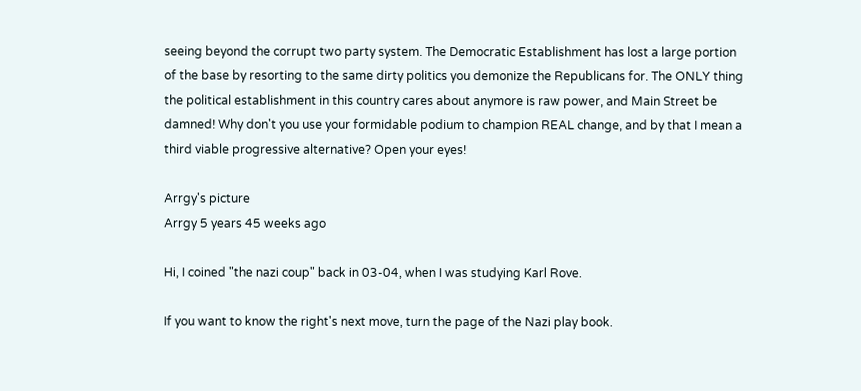seeing beyond the corrupt two party system. The Democratic Establishment has lost a large portion of the base by resorting to the same dirty politics you demonize the Republicans for. The ONLY thing the political establishment in this country cares about anymore is raw power, and Main Street be damned! Why don't you use your formidable podium to champion REAL change, and by that I mean a third viable progressive alternative? Open your eyes!

Arrgy's picture
Arrgy 5 years 45 weeks ago

Hi, I coined "the nazi coup" back in 03-04, when I was studying Karl Rove.

If you want to know the right's next move, turn the page of the Nazi play book.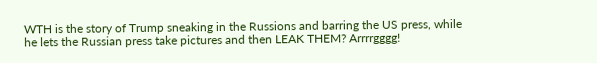WTH is the story of Trump sneaking in the Russions and barring the US press, while he lets the Russian press take pictures and then LEAK THEM? Arrrrgggg!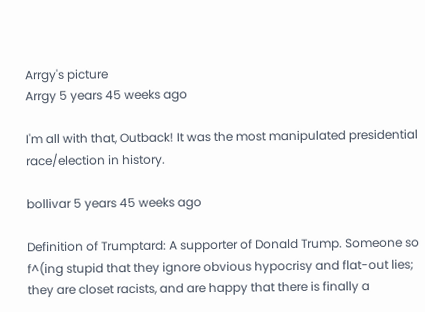Arrgy's picture
Arrgy 5 years 45 weeks ago

I'm all with that, Outback! It was the most manipulated presidential race/election in history.

bollivar 5 years 45 weeks ago

Definition of Trumptard: A supporter of Donald Trump. Someone so f^(ing stupid that they ignore obvious hypocrisy and flat-out lies; they are closet racists, and are happy that there is finally a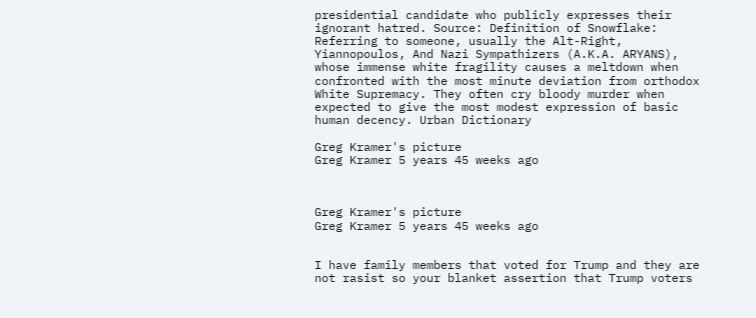presidential candidate who publicly expresses their ignorant hatred. Source: Definition of Snowflake: Referring to someone, usually the Alt-Right, Yiannopoulos, And Nazi Sympathizers (A.K.A. ARYANS), whose immense white fragility causes a meltdown when confronted with the most minute deviation from orthodox White Supremacy. They often cry bloody murder when expected to give the most modest expression of basic human decency. Urban Dictionary

Greg Kramer's picture
Greg Kramer 5 years 45 weeks ago



Greg Kramer's picture
Greg Kramer 5 years 45 weeks ago


I have family members that voted for Trump and they are not rasist so your blanket assertion that Trump voters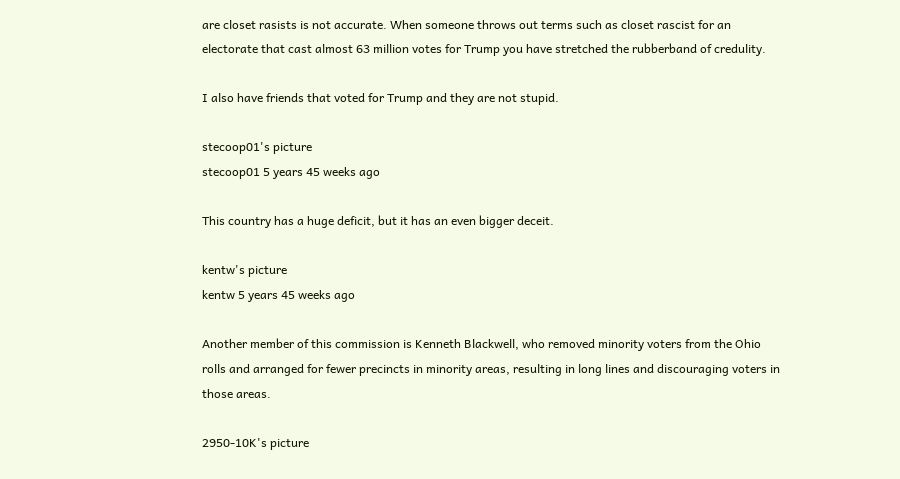are closet rasists is not accurate. When someone throws out terms such as closet rascist for an electorate that cast almost 63 million votes for Trump you have stretched the rubberband of credulity.

I also have friends that voted for Trump and they are not stupid.

stecoop01's picture
stecoop01 5 years 45 weeks ago

This country has a huge deficit, but it has an even bigger deceit.

kentw's picture
kentw 5 years 45 weeks ago

Another member of this commission is Kenneth Blackwell, who removed minority voters from the Ohio rolls and arranged for fewer precincts in minority areas, resulting in long lines and discouraging voters in those areas.

2950-10K's picture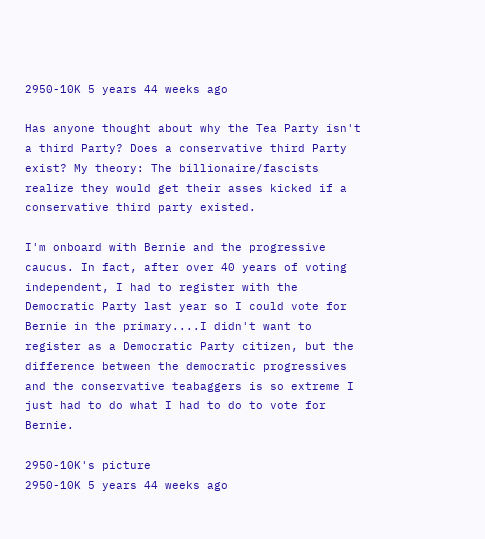2950-10K 5 years 44 weeks ago

Has anyone thought about why the Tea Party isn't a third Party? Does a conservative third Party exist? My theory: The billionaire/fascists realize they would get their asses kicked if a conservative third party existed.

I'm onboard with Bernie and the progressive caucus. In fact, after over 40 years of voting independent, I had to register with the Democratic Party last year so I could vote for Bernie in the primary....I didn't want to register as a Democratic Party citizen, but the difference between the democratic progressives and the conservative teabaggers is so extreme I just had to do what I had to do to vote for Bernie.

2950-10K's picture
2950-10K 5 years 44 weeks ago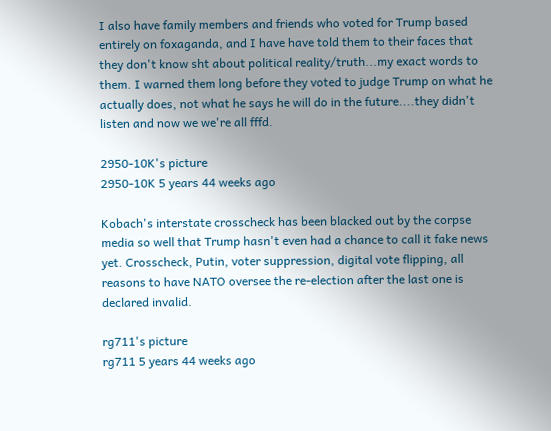I also have family members and friends who voted for Trump based entirely on foxaganda, and I have have told them to their faces that they don't know sht about political reality/truth...my exact words to them. I warned them long before they voted to judge Trump on what he actually does, not what he says he will do in the future....they didn't listen and now we we're all fffd.

2950-10K's picture
2950-10K 5 years 44 weeks ago

Kobach's interstate crosscheck has been blacked out by the corpse media so well that Trump hasn't even had a chance to call it fake news yet. Crosscheck, Putin, voter suppression, digital vote flipping, all reasons to have NATO oversee the re-election after the last one is declared invalid.

rg711's picture
rg711 5 years 44 weeks ago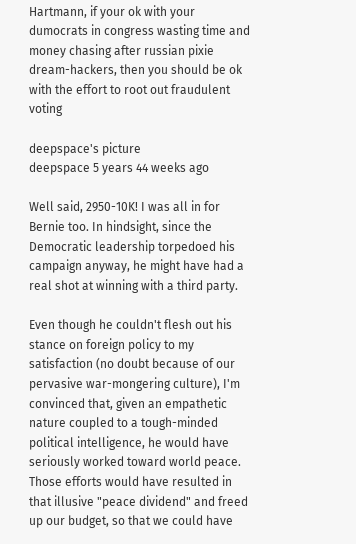Hartmann, if your ok with your dumocrats in congress wasting time and money chasing after russian pixie dream-hackers, then you should be ok with the effort to root out fraudulent voting

deepspace's picture
deepspace 5 years 44 weeks ago

Well said, 2950-10K! I was all in for Bernie too. In hindsight, since the Democratic leadership torpedoed his campaign anyway, he might have had a real shot at winning with a third party.

Even though he couldn't flesh out his stance on foreign policy to my satisfaction (no doubt because of our pervasive war-mongering culture), I'm convinced that, given an empathetic nature coupled to a tough-minded political intelligence, he would have seriously worked toward world peace. Those efforts would have resulted in that illusive "peace dividend" and freed up our budget, so that we could have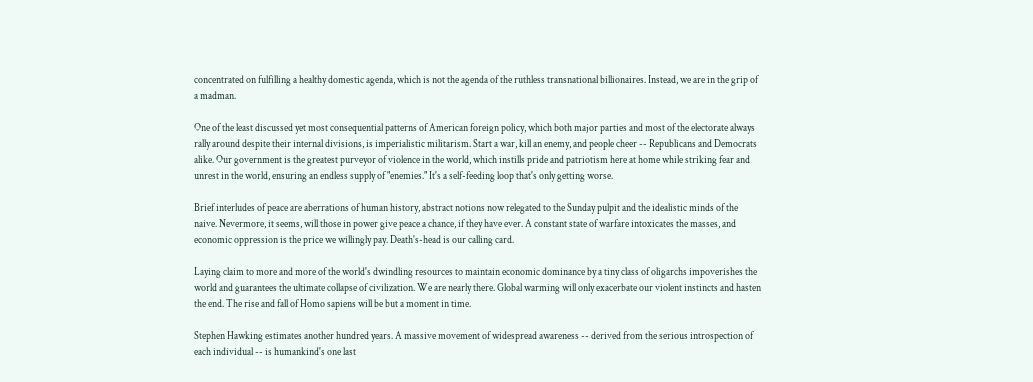concentrated on fulfilling a healthy domestic agenda, which is not the agenda of the ruthless transnational billionaires. Instead, we are in the grip of a madman.

One of the least discussed yet most consequential patterns of American foreign policy, which both major parties and most of the electorate always rally around despite their internal divisions, is imperialistic militarism. Start a war, kill an enemy, and people cheer -- Republicans and Democrats alike. Our government is the greatest purveyor of violence in the world, which instills pride and patriotism here at home while striking fear and unrest in the world, ensuring an endless supply of "enemies." It's a self-feeding loop that's only getting worse.

Brief interludes of peace are aberrations of human history, abstract notions now relegated to the Sunday pulpit and the idealistic minds of the naive. Nevermore, it seems, will those in power give peace a chance, if they have ever. A constant state of warfare intoxicates the masses, and economic oppression is the price we willingly pay. Death's-head is our calling card.

Laying claim to more and more of the world's dwindling resources to maintain economic dominance by a tiny class of oligarchs impoverishes the world and guarantees the ultimate collapse of civilization. We are nearly there. Global warming will only exacerbate our violent instincts and hasten the end. The rise and fall of Homo sapiens will be but a moment in time.

Stephen Hawking estimates another hundred years. A massive movement of widespread awareness -- derived from the serious introspection of each individual -- is humankind's one last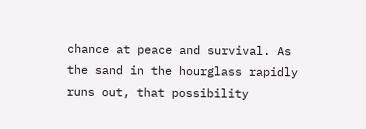chance at peace and survival. As the sand in the hourglass rapidly runs out, that possibility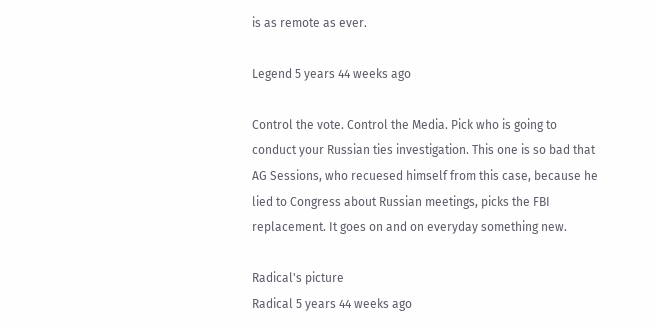is as remote as ever.

Legend 5 years 44 weeks ago

Control the vote. Control the Media. Pick who is going to conduct your Russian ties investigation. This one is so bad that AG Sessions, who recuesed himself from this case, because he lied to Congress about Russian meetings, picks the FBI replacement. It goes on and on everyday something new.

Radical's picture
Radical 5 years 44 weeks ago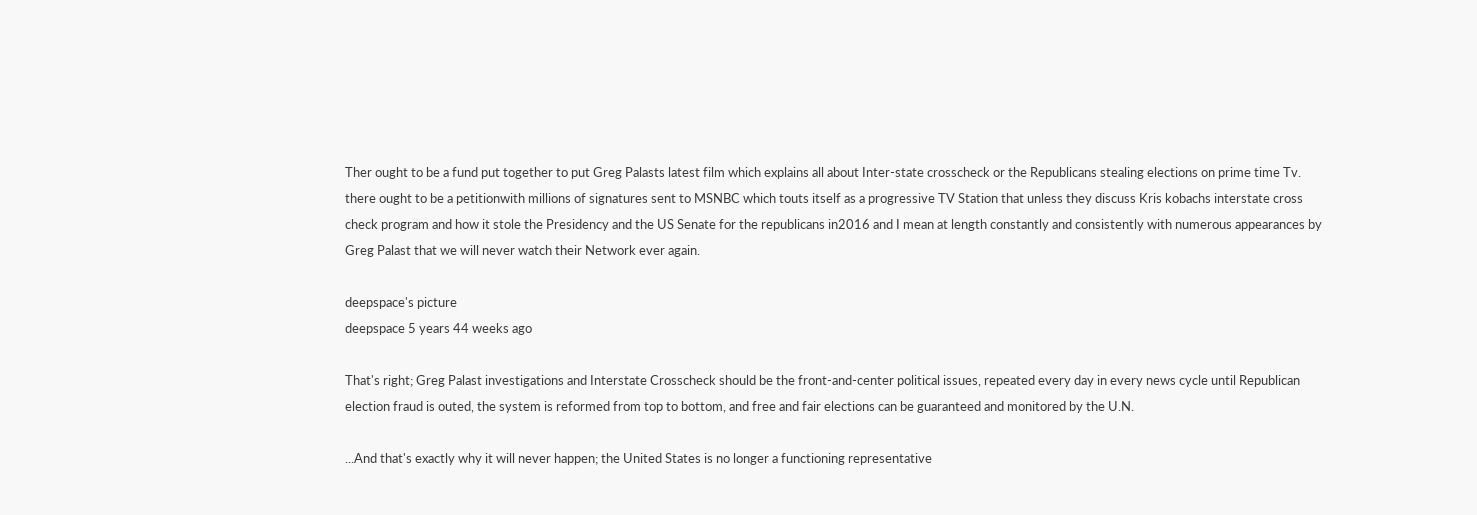Ther ought to be a fund put together to put Greg Palasts latest film which explains all about Inter-state crosscheck or the Republicans stealing elections on prime time Tv. there ought to be a petitionwith millions of signatures sent to MSNBC which touts itself as a progressive TV Station that unless they discuss Kris kobachs interstate cross check program and how it stole the Presidency and the US Senate for the republicans in2016 and I mean at length constantly and consistently with numerous appearances by Greg Palast that we will never watch their Network ever again.

deepspace's picture
deepspace 5 years 44 weeks ago

That's right; Greg Palast investigations and Interstate Crosscheck should be the front-and-center political issues, repeated every day in every news cycle until Republican election fraud is outed, the system is reformed from top to bottom, and free and fair elections can be guaranteed and monitored by the U.N.

...And that's exactly why it will never happen; the United States is no longer a functioning representative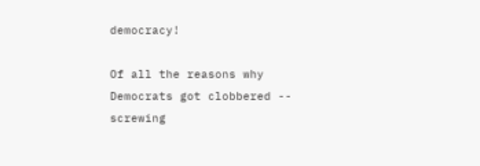democracy!

Of all the reasons why Democrats got clobbered -- screwing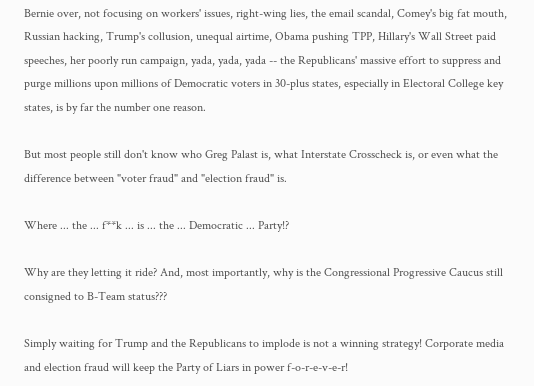Bernie over, not focusing on workers' issues, right-wing lies, the email scandal, Comey's big fat mouth, Russian hacking, Trump's collusion, unequal airtime, Obama pushing TPP, Hillary's Wall Street paid speeches, her poorly run campaign, yada, yada, yada -- the Republicans' massive effort to suppress and purge millions upon millions of Democratic voters in 30-plus states, especially in Electoral College key states, is by far the number one reason.

But most people still don't know who Greg Palast is, what Interstate Crosscheck is, or even what the difference between "voter fraud" and "election fraud" is.

Where ... the ... f**k ... is ... the ... Democratic ... Party!?

Why are they letting it ride? And, most importantly, why is the Congressional Progressive Caucus still consigned to B-Team status???

Simply waiting for Trump and the Republicans to implode is not a winning strategy! Corporate media and election fraud will keep the Party of Liars in power f-o-r-e-v-e-r!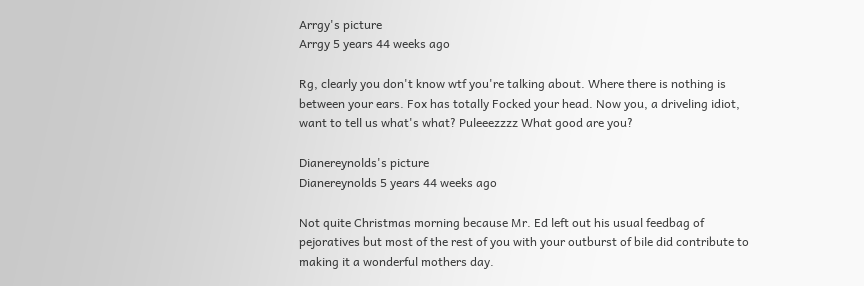Arrgy's picture
Arrgy 5 years 44 weeks ago

Rg, clearly you don't know wtf you're talking about. Where there is nothing is between your ears. Fox has totally Focked your head. Now you, a driveling idiot, want to tell us what's what? Puleeezzzz What good are you?

Dianereynolds's picture
Dianereynolds 5 years 44 weeks ago

Not quite Christmas morning because Mr. Ed left out his usual feedbag of pejoratives but most of the rest of you with your outburst of bile did contribute to making it a wonderful mothers day.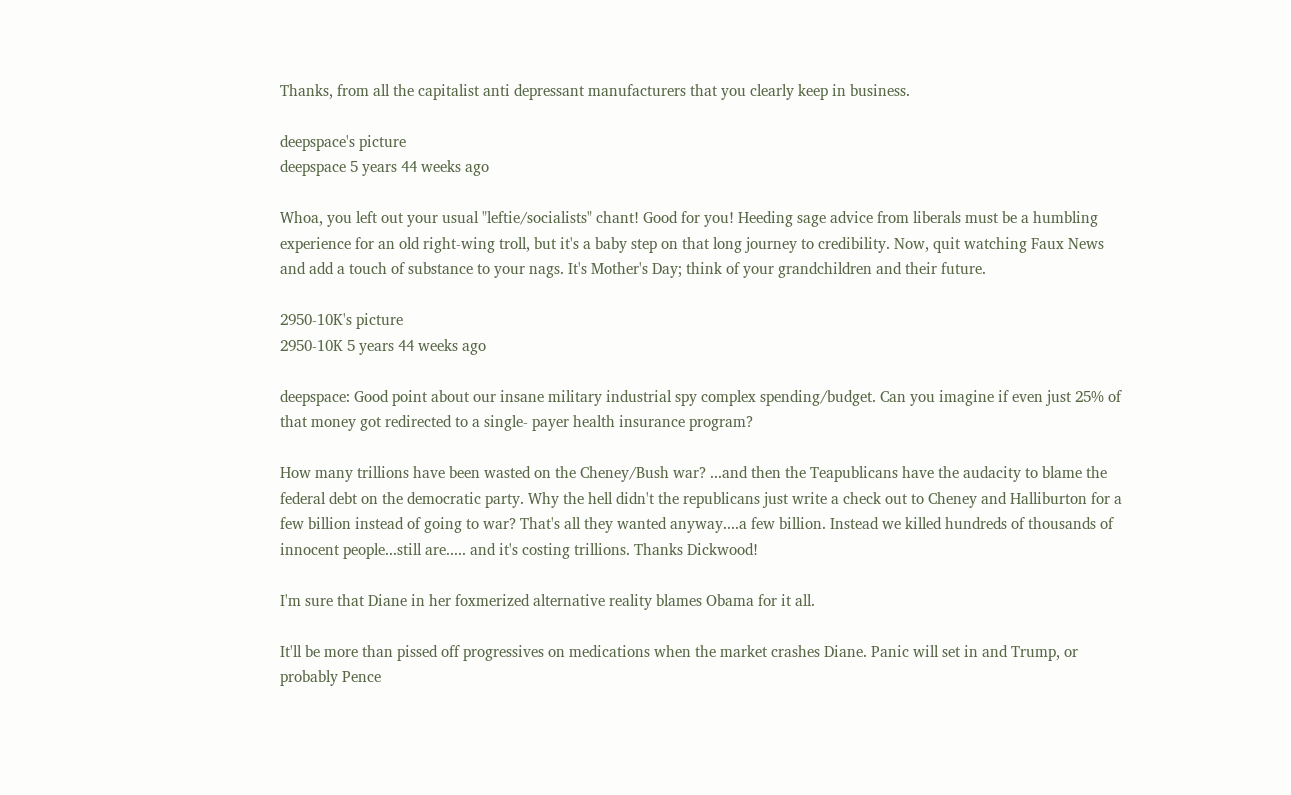Thanks, from all the capitalist anti depressant manufacturers that you clearly keep in business.

deepspace's picture
deepspace 5 years 44 weeks ago

Whoa, you left out your usual "leftie/socialists" chant! Good for you! Heeding sage advice from liberals must be a humbling experience for an old right-wing troll, but it's a baby step on that long journey to credibility. Now, quit watching Faux News and add a touch of substance to your nags. It's Mother's Day; think of your grandchildren and their future.

2950-10K's picture
2950-10K 5 years 44 weeks ago

deepspace: Good point about our insane military industrial spy complex spending/budget. Can you imagine if even just 25% of that money got redirected to a single- payer health insurance program?

How many trillions have been wasted on the Cheney/Bush war? ...and then the Teapublicans have the audacity to blame the federal debt on the democratic party. Why the hell didn't the republicans just write a check out to Cheney and Halliburton for a few billion instead of going to war? That's all they wanted anyway....a few billion. Instead we killed hundreds of thousands of innocent people...still are..... and it's costing trillions. Thanks Dickwood!

I'm sure that Diane in her foxmerized alternative reality blames Obama for it all.

It'll be more than pissed off progressives on medications when the market crashes Diane. Panic will set in and Trump, or probably Pence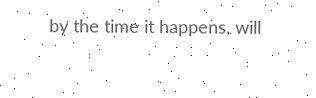by the time it happens, will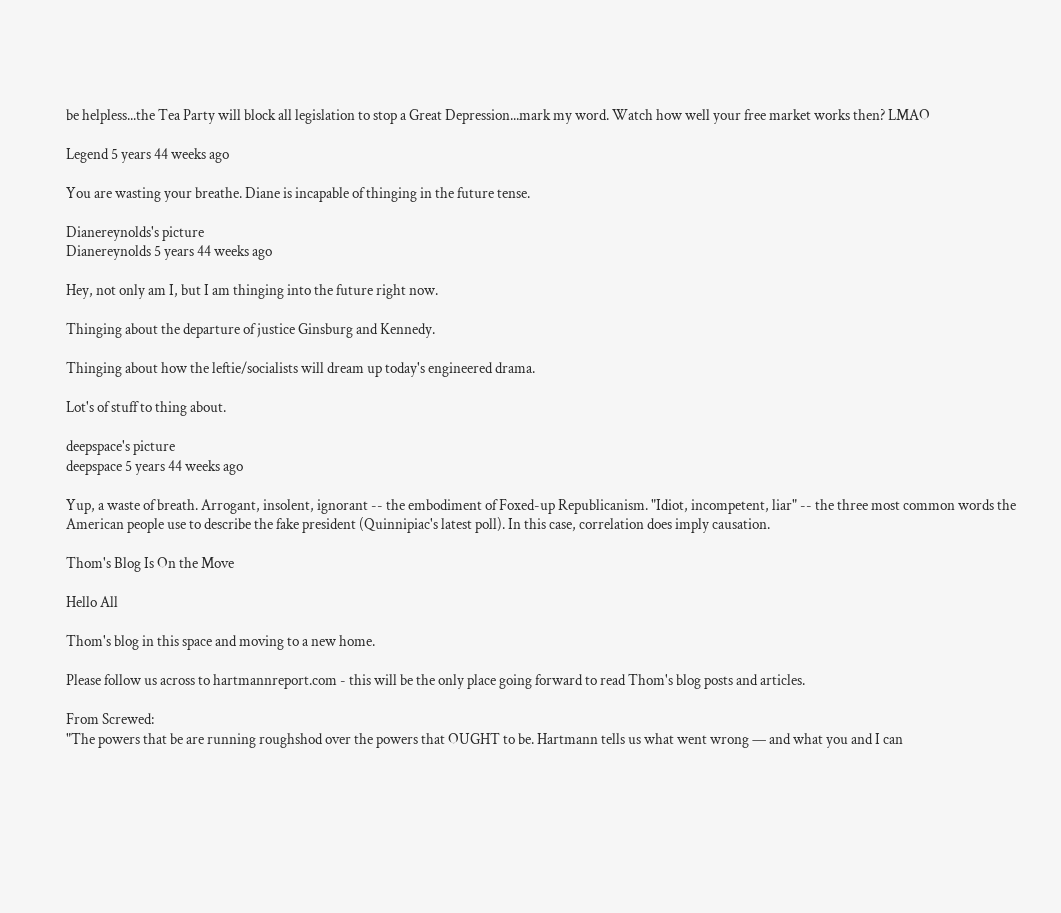be helpless...the Tea Party will block all legislation to stop a Great Depression...mark my word. Watch how well your free market works then? LMAO

Legend 5 years 44 weeks ago

You are wasting your breathe. Diane is incapable of thinging in the future tense.

Dianereynolds's picture
Dianereynolds 5 years 44 weeks ago

Hey, not only am I, but I am thinging into the future right now.

Thinging about the departure of justice Ginsburg and Kennedy.

Thinging about how the leftie/socialists will dream up today's engineered drama.

Lot's of stuff to thing about.

deepspace's picture
deepspace 5 years 44 weeks ago

Yup, a waste of breath. Arrogant, insolent, ignorant -- the embodiment of Foxed-up Republicanism. "Idiot, incompetent, liar" -- the three most common words the American people use to describe the fake president (Quinnipiac's latest poll). In this case, correlation does imply causation.

Thom's Blog Is On the Move

Hello All

Thom's blog in this space and moving to a new home.

Please follow us across to hartmannreport.com - this will be the only place going forward to read Thom's blog posts and articles.

From Screwed:
"The powers that be are running roughshod over the powers that OUGHT to be. Hartmann tells us what went wrong — and what you and I can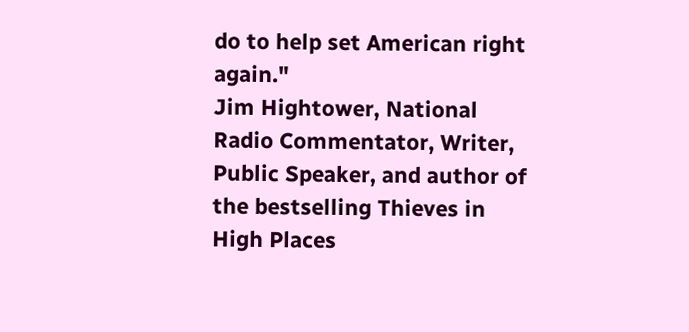do to help set American right again."
Jim Hightower, National Radio Commentator, Writer, Public Speaker, and author of the bestselling Thieves in High Places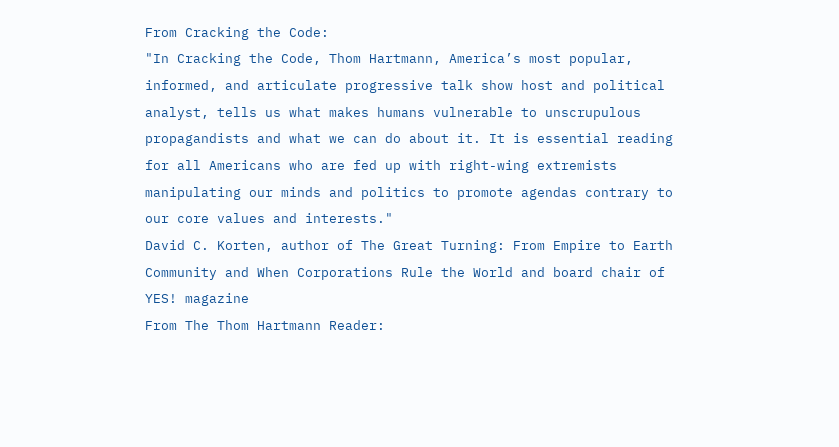From Cracking the Code:
"In Cracking the Code, Thom Hartmann, America’s most popular, informed, and articulate progressive talk show host and political analyst, tells us what makes humans vulnerable to unscrupulous propagandists and what we can do about it. It is essential reading for all Americans who are fed up with right-wing extremists manipulating our minds and politics to promote agendas contrary to our core values and interests."
David C. Korten, author of The Great Turning: From Empire to Earth Community and When Corporations Rule the World and board chair of YES! magazine
From The Thom Hartmann Reader: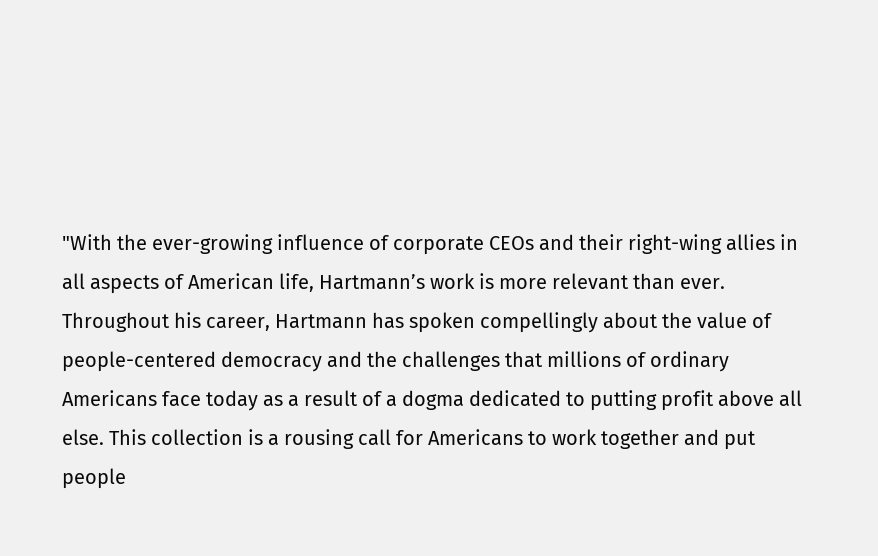"With the ever-growing influence of corporate CEOs and their right-wing allies in all aspects of American life, Hartmann’s work is more relevant than ever. Throughout his career, Hartmann has spoken compellingly about the value of people-centered democracy and the challenges that millions of ordinary Americans face today as a result of a dogma dedicated to putting profit above all else. This collection is a rousing call for Americans to work together and put people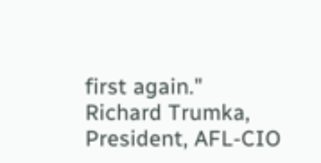first again."
Richard Trumka, President, AFL-CIO